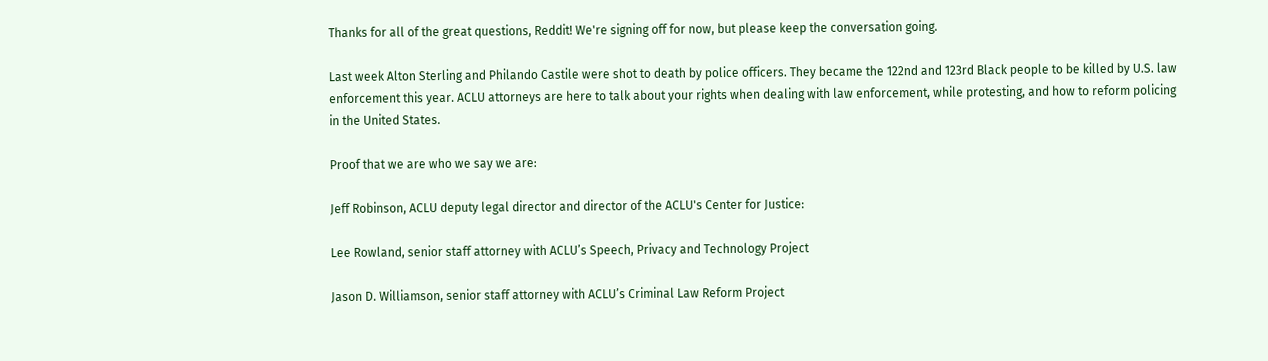Thanks for all of the great questions, Reddit! We're signing off for now, but please keep the conversation going.

Last week Alton Sterling and Philando Castile were shot to death by police officers. They became the 122nd and 123rd Black people to be killed by U.S. law enforcement this year. ACLU attorneys are here to talk about your rights when dealing with law enforcement, while protesting, and how to reform policing in the United States.

Proof that we are who we say we are:

Jeff Robinson, ACLU deputy legal director and director of the ACLU's Center for Justice:

Lee Rowland, senior staff attorney with ACLU’s Speech, Privacy and Technology Project

Jason D. Williamson, senior staff attorney with ACLU’s Criminal Law Reform Project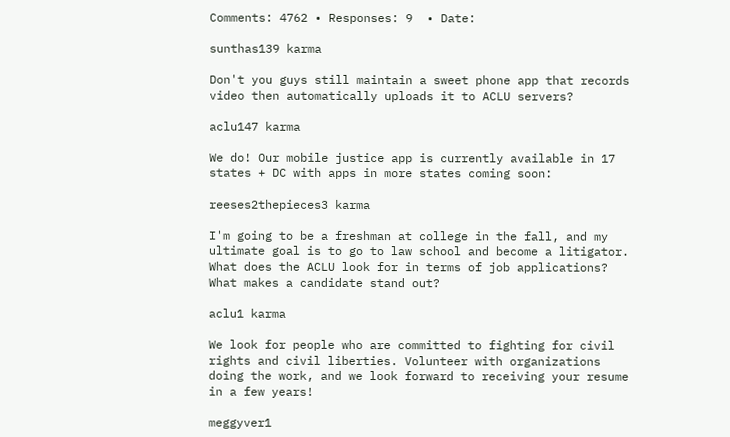Comments: 4762 • Responses: 9  • Date:

sunthas139 karma

Don't you guys still maintain a sweet phone app that records video then automatically uploads it to ACLU servers?

aclu147 karma

We do! Our mobile justice app is currently available in 17 states + DC with apps in more states coming soon:

reeses2thepieces3 karma

I'm going to be a freshman at college in the fall, and my ultimate goal is to go to law school and become a litigator. What does the ACLU look for in terms of job applications? What makes a candidate stand out?

aclu1 karma

We look for people who are committed to fighting for civil rights and civil liberties. Volunteer with organizations doing the work, and we look forward to receiving your resume in a few years!

meggyver1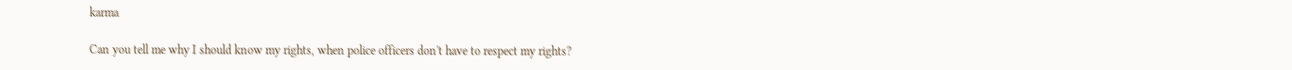karma

Can you tell me why I should know my rights, when police officers don't have to respect my rights?